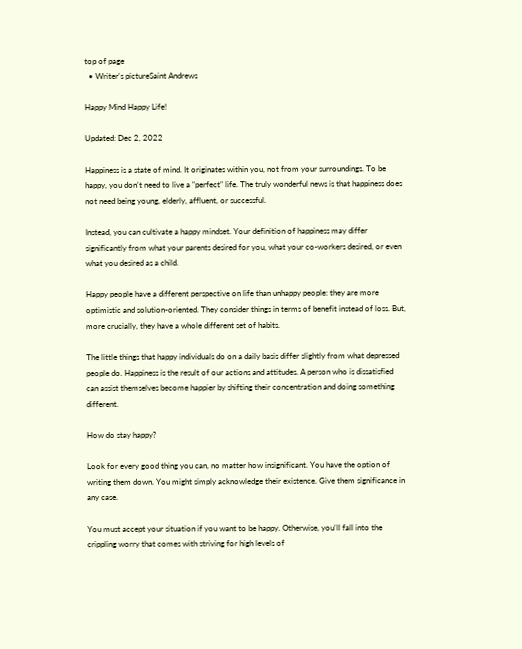top of page
  • Writer's pictureSaint Andrews

Happy Mind Happy Life!

Updated: Dec 2, 2022

Happiness is a state of mind. It originates within you, not from your surroundings. To be happy, you don't need to live a "perfect" life. The truly wonderful news is that happiness does not need being young, elderly, affluent, or successful.

Instead, you can cultivate a happy mindset. Your definition of happiness may differ significantly from what your parents desired for you, what your co-workers desired, or even what you desired as a child.

Happy people have a different perspective on life than unhappy people: they are more optimistic and solution-oriented. They consider things in terms of benefit instead of loss. But, more crucially, they have a whole different set of habits.

The little things that happy individuals do on a daily basis differ slightly from what depressed people do. Happiness is the result of our actions and attitudes. A person who is dissatisfied can assist themselves become happier by shifting their concentration and doing something different.

How do stay happy?

Look for every good thing you can, no matter how insignificant. You have the option of writing them down. You might simply acknowledge their existence. Give them significance in any case.

You must accept your situation if you want to be happy. Otherwise, you'll fall into the crippling worry that comes with striving for high levels of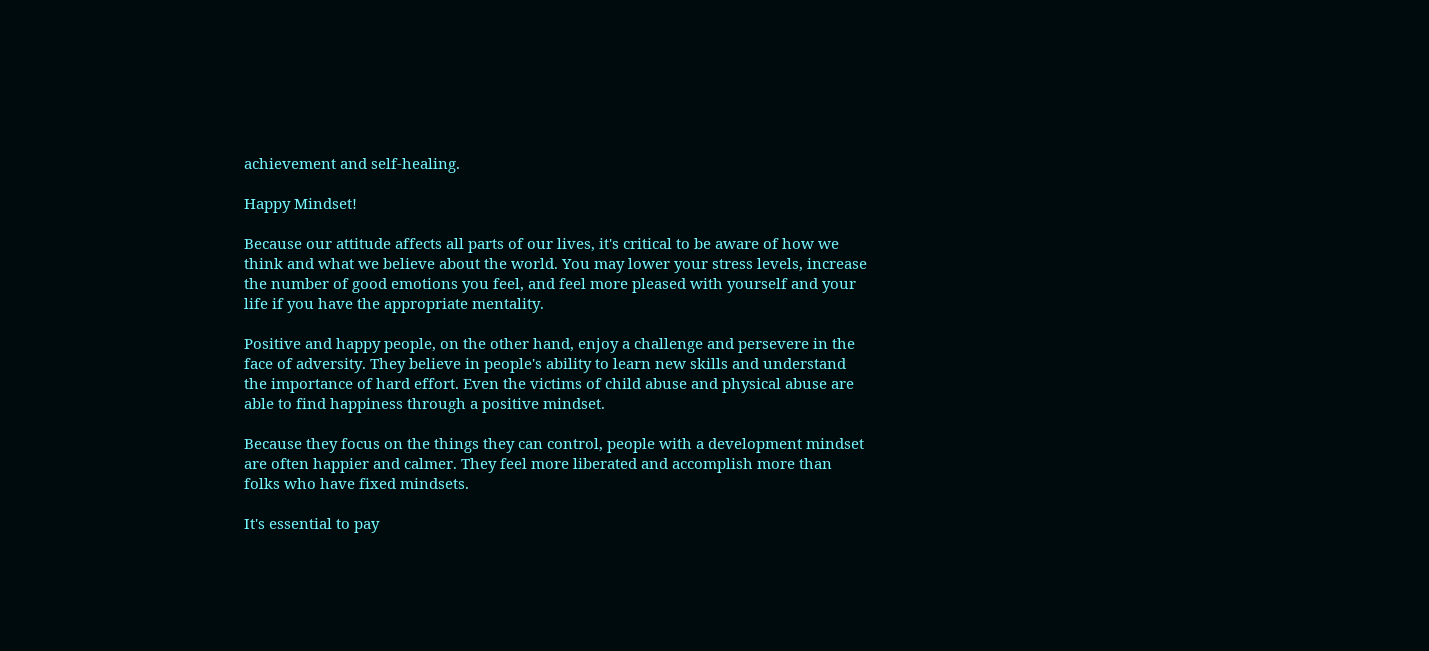achievement and self-healing.

Happy Mindset!

Because our attitude affects all parts of our lives, it's critical to be aware of how we think and what we believe about the world. You may lower your stress levels, increase the number of good emotions you feel, and feel more pleased with yourself and your life if you have the appropriate mentality.

Positive and happy people, on the other hand, enjoy a challenge and persevere in the face of adversity. They believe in people's ability to learn new skills and understand the importance of hard effort. Even the victims of child abuse and physical abuse are able to find happiness through a positive mindset.

Because they focus on the things they can control, people with a development mindset are often happier and calmer. They feel more liberated and accomplish more than folks who have fixed mindsets.

It's essential to pay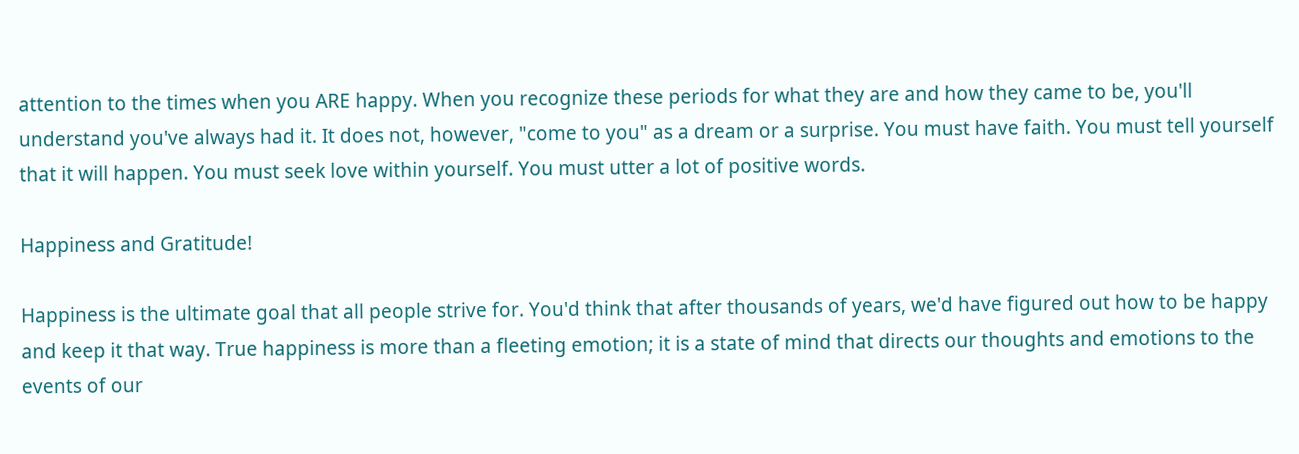attention to the times when you ARE happy. When you recognize these periods for what they are and how they came to be, you'll understand you've always had it. It does not, however, "come to you" as a dream or a surprise. You must have faith. You must tell yourself that it will happen. You must seek love within yourself. You must utter a lot of positive words.

Happiness and Gratitude!

Happiness is the ultimate goal that all people strive for. You'd think that after thousands of years, we'd have figured out how to be happy and keep it that way. True happiness is more than a fleeting emotion; it is a state of mind that directs our thoughts and emotions to the events of our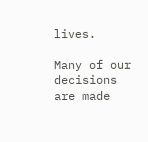lives.

Many of our decisions are made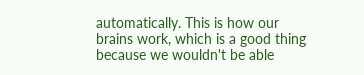automatically. This is how our brains work, which is a good thing because we wouldn't be able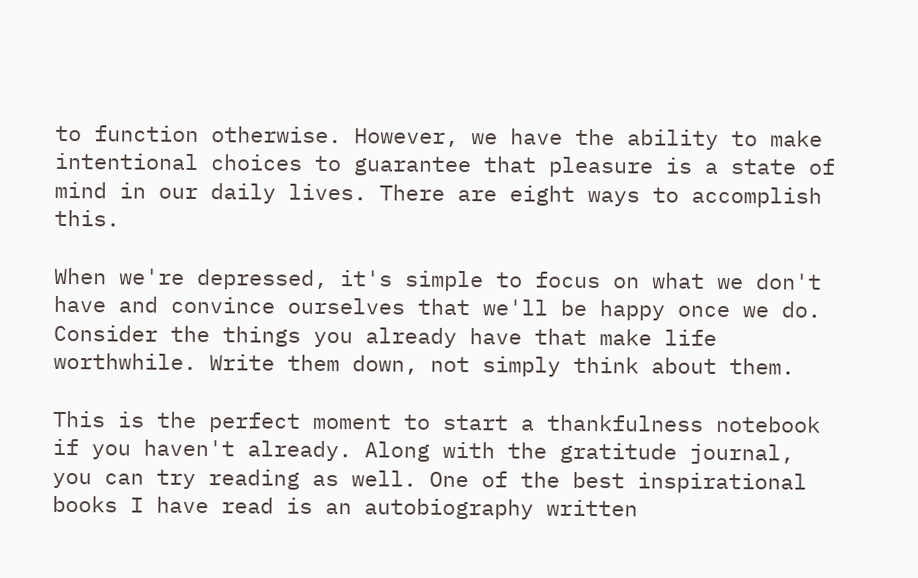to function otherwise. However, we have the ability to make intentional choices to guarantee that pleasure is a state of mind in our daily lives. There are eight ways to accomplish this.

When we're depressed, it's simple to focus on what we don't have and convince ourselves that we'll be happy once we do. Consider the things you already have that make life worthwhile. Write them down, not simply think about them.

This is the perfect moment to start a thankfulness notebook if you haven't already. Along with the gratitude journal, you can try reading as well. One of the best inspirational books I have read is an autobiography written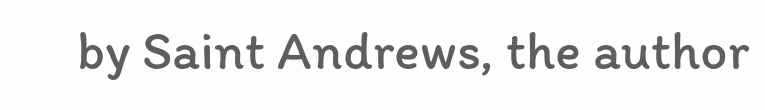by Saint Andrews, the author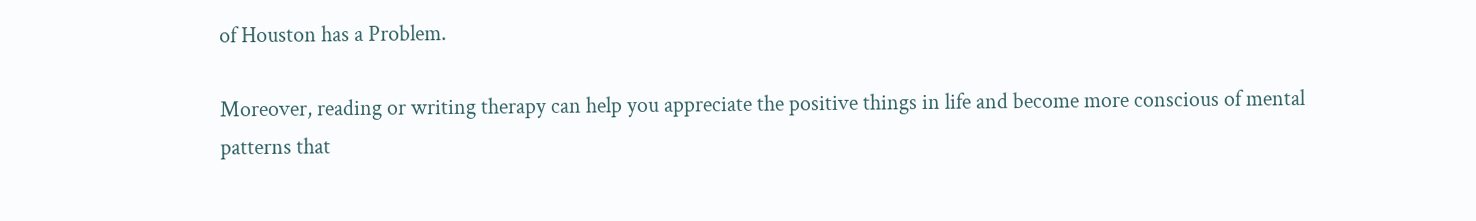of Houston has a Problem.

Moreover, reading or writing therapy can help you appreciate the positive things in life and become more conscious of mental patterns that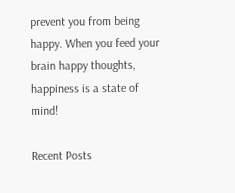prevent you from being happy. When you feed your brain happy thoughts, happiness is a state of mind!

Recent Posts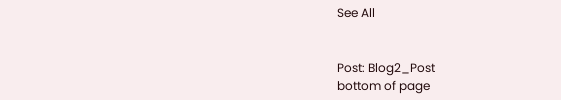See All


Post: Blog2_Post
bottom of page